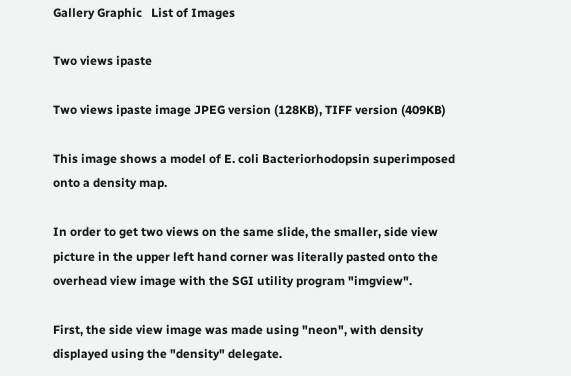Gallery Graphic   List of Images

Two views ipaste

Two views ipaste image JPEG version (128KB), TIFF version (409KB)

This image shows a model of E. coli Bacteriorhodopsin superimposed onto a density map.

In order to get two views on the same slide, the smaller, side view picture in the upper left hand corner was literally pasted onto the overhead view image with the SGI utility program "imgview".

First, the side view image was made using "neon", with density displayed using the "density" delegate.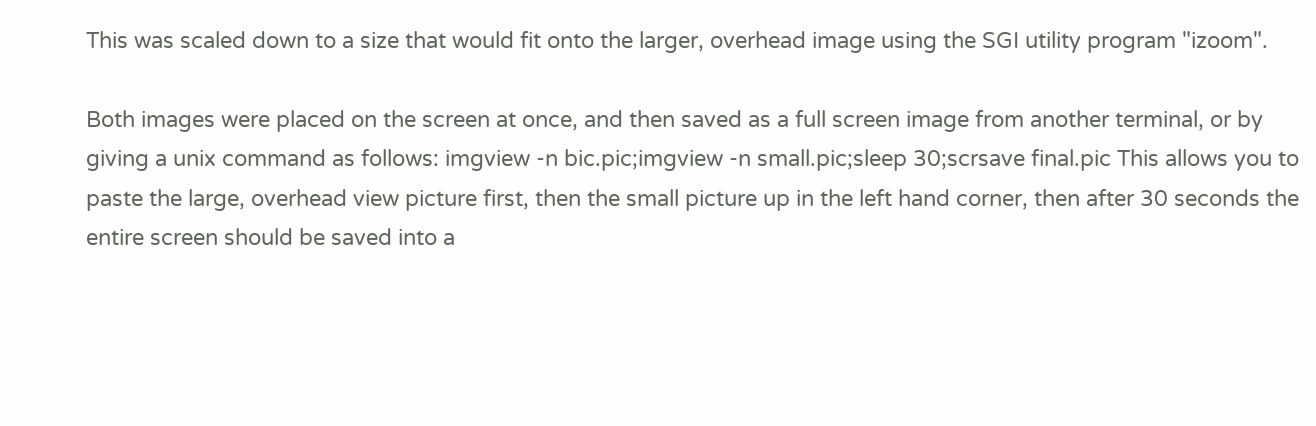This was scaled down to a size that would fit onto the larger, overhead image using the SGI utility program "izoom".

Both images were placed on the screen at once, and then saved as a full screen image from another terminal, or by giving a unix command as follows: imgview -n bic.pic;imgview -n small.pic;sleep 30;scrsave final.pic This allows you to paste the large, overhead view picture first, then the small picture up in the left hand corner, then after 30 seconds the entire screen should be saved into a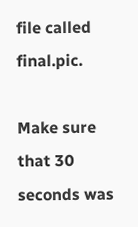file called final.pic.

Make sure that 30 seconds was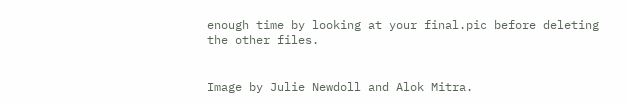enough time by looking at your final.pic before deleting the other files.


Image by Julie Newdoll and Alok Mitra.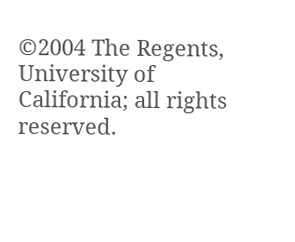©2004 The Regents, University of California; all rights reserved.